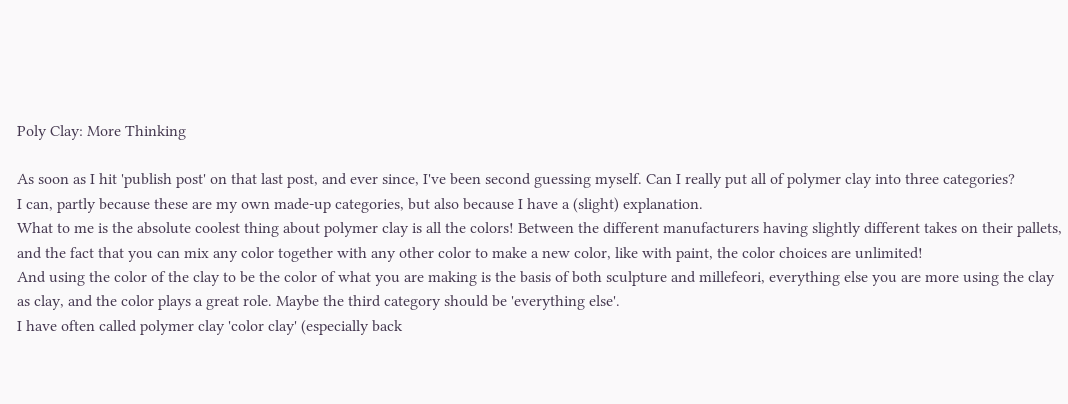Poly Clay: More Thinking

As soon as I hit 'publish post' on that last post, and ever since, I've been second guessing myself. Can I really put all of polymer clay into three categories?
I can, partly because these are my own made-up categories, but also because I have a (slight) explanation.
What to me is the absolute coolest thing about polymer clay is all the colors! Between the different manufacturers having slightly different takes on their pallets, and the fact that you can mix any color together with any other color to make a new color, like with paint, the color choices are unlimited!
And using the color of the clay to be the color of what you are making is the basis of both sculpture and millefeori, everything else you are more using the clay as clay, and the color plays a great role. Maybe the third category should be 'everything else'.
I have often called polymer clay 'color clay' (especially back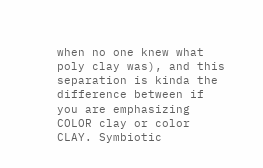when no one knew what poly clay was), and this separation is kinda the difference between if you are emphasizing COLOR clay or color CLAY. Symbiotic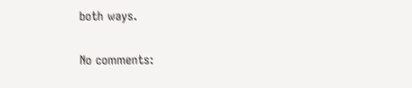both ways.

No comments: